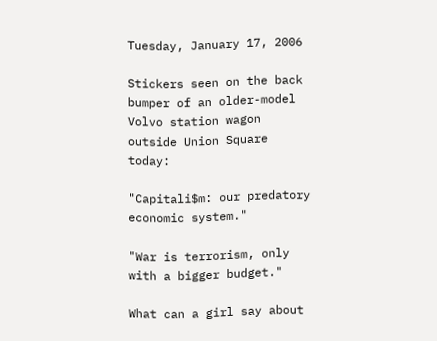Tuesday, January 17, 2006

Stickers seen on the back bumper of an older-model Volvo station wagon outside Union Square today:

"Capitali$m: our predatory economic system."

"War is terrorism, only with a bigger budget."

What can a girl say about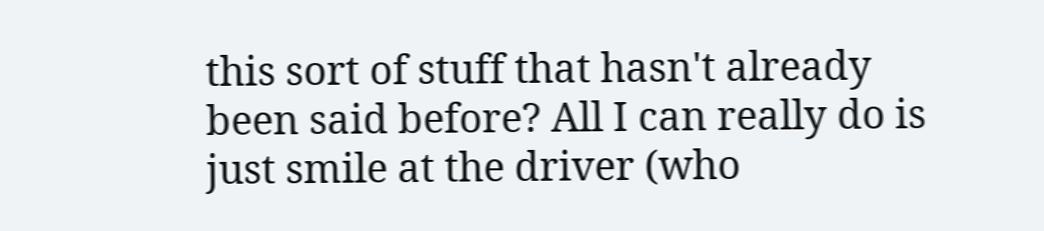this sort of stuff that hasn't already been said before? All I can really do is just smile at the driver (who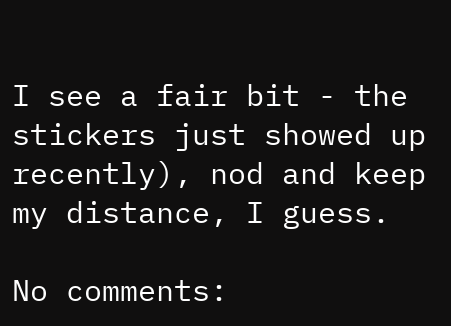I see a fair bit - the stickers just showed up recently), nod and keep my distance, I guess.

No comments: